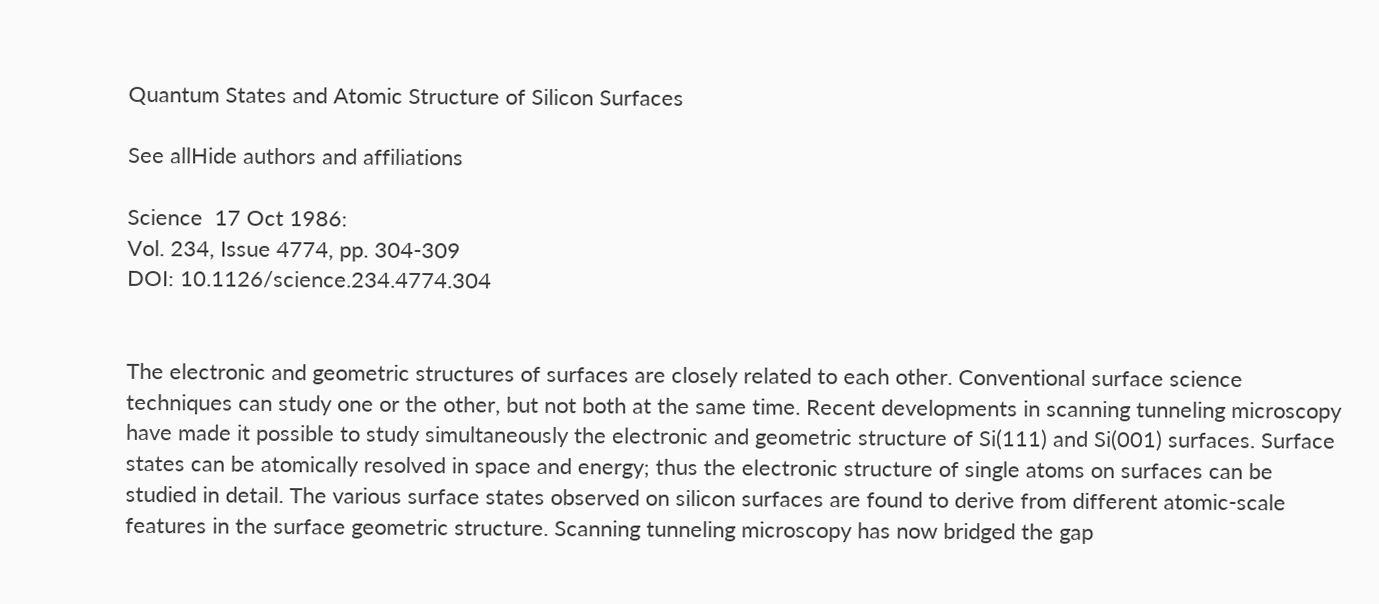Quantum States and Atomic Structure of Silicon Surfaces

See allHide authors and affiliations

Science  17 Oct 1986:
Vol. 234, Issue 4774, pp. 304-309
DOI: 10.1126/science.234.4774.304


The electronic and geometric structures of surfaces are closely related to each other. Conventional surface science techniques can study one or the other, but not both at the same time. Recent developments in scanning tunneling microscopy have made it possible to study simultaneously the electronic and geometric structure of Si(111) and Si(001) surfaces. Surface states can be atomically resolved in space and energy; thus the electronic structure of single atoms on surfaces can be studied in detail. The various surface states observed on silicon surfaces are found to derive from different atomic-scale features in the surface geometric structure. Scanning tunneling microscopy has now bridged the gap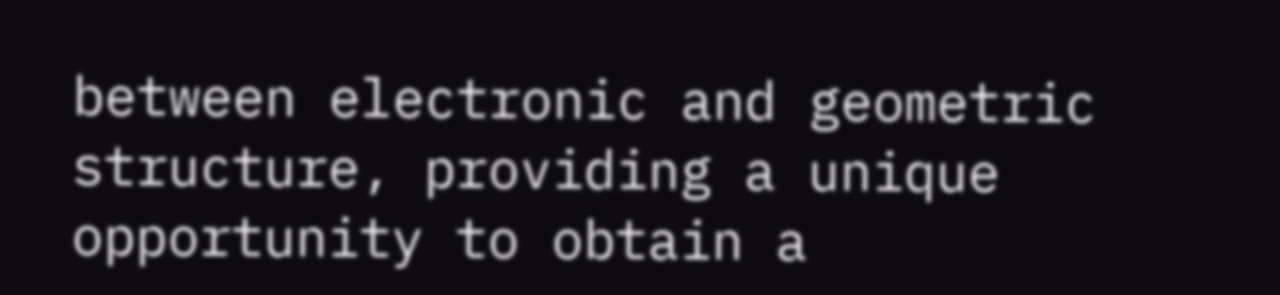between electronic and geometric structure, providing a unique opportunity to obtain a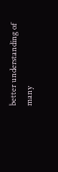better understanding of many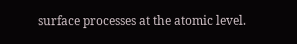surface processes at the atomic level.